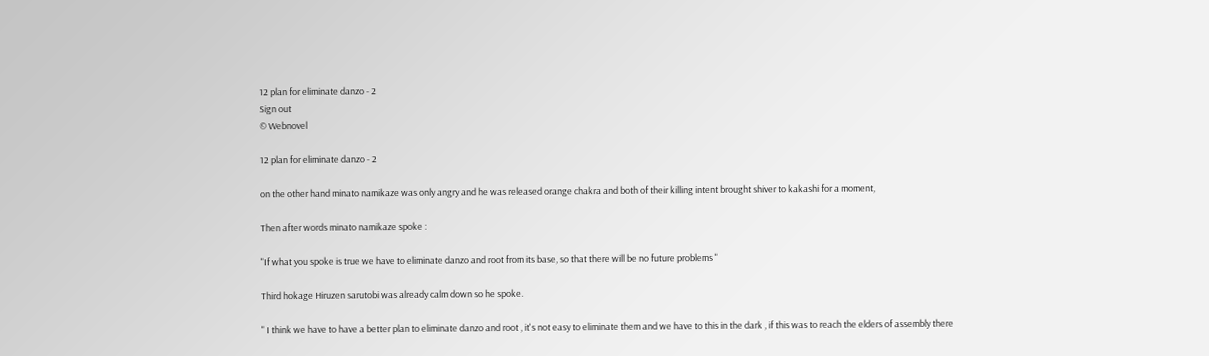12 plan for eliminate danzo - 2
Sign out
© Webnovel

12 plan for eliminate danzo - 2

on the other hand minato namikaze was only angry and he was released orange chakra and both of their killing intent brought shiver to kakashi for a moment,

Then after words minato namikaze spoke :

"If what you spoke is true we have to eliminate danzo and root from its base, so that there will be no future problems "

Third hokage Hiruzen sarutobi was already calm down so he spoke.

" I think we have to have a better plan to eliminate danzo and root , it's not easy to eliminate them and we have to this in the dark , if this was to reach the elders of assembly there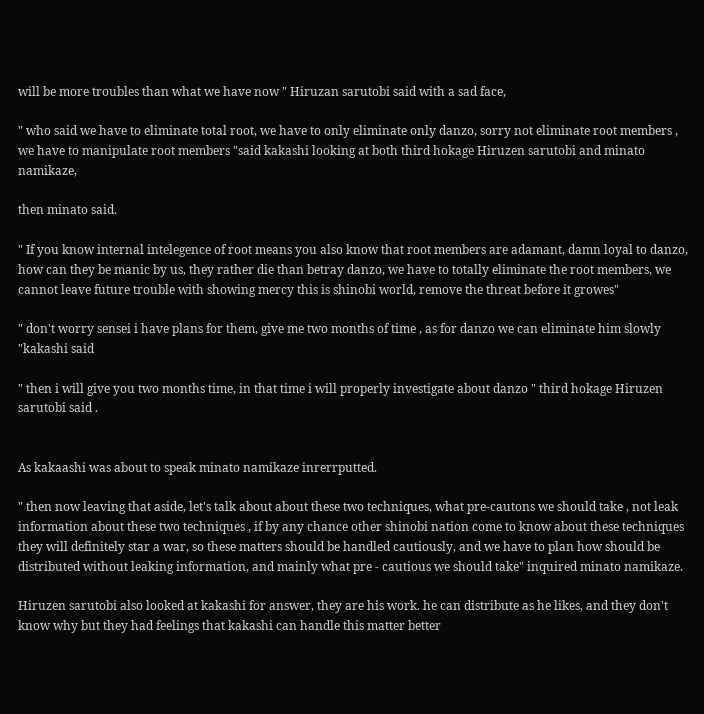will be more troubles than what we have now " Hiruzan sarutobi said with a sad face,

" who said we have to eliminate total root, we have to only eliminate only danzo, sorry not eliminate root members , we have to manipulate root members "said kakashi looking at both third hokage Hiruzen sarutobi and minato namikaze,

then minato said.

" If you know internal intelegence of root means you also know that root members are adamant, damn loyal to danzo, how can they be manic by us, they rather die than betray danzo, we have to totally eliminate the root members, we cannot leave future trouble with showing mercy this is shinobi world, remove the threat before it growes"

" don't worry sensei i have plans for them, give me two months of time , as for danzo we can eliminate him slowly "kakashi said

" then i will give you two months time, in that time i will properly investigate about danzo " third hokage Hiruzen sarutobi said .


As kakaashi was about to speak minato namikaze inrerrputted.

" then now leaving that aside, let's talk about about these two techniques, what pre-cautons we should take , not leak information about these two techniques , if by any chance other shinobi nation come to know about these techniques they will definitely star a war, so these matters should be handled cautiously, and we have to plan how should be distributed without leaking information, and mainly what pre - cautious we should take" inquired minato namikaze.

Hiruzen sarutobi also looked at kakashi for answer, they are his work. he can distribute as he likes, and they don't know why but they had feelings that kakashi can handle this matter better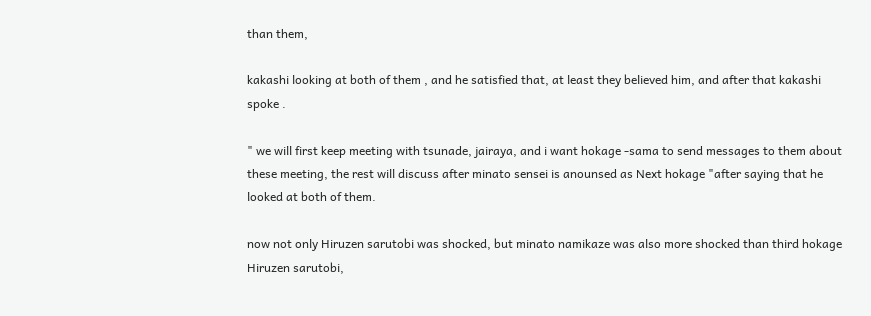than them,

kakashi looking at both of them , and he satisfied that, at least they believed him, and after that kakashi spoke .

" we will first keep meeting with tsunade, jairaya, and i want hokage -sama to send messages to them about these meeting, the rest will discuss after minato sensei is anounsed as Next hokage "after saying that he looked at both of them.

now not only Hiruzen sarutobi was shocked, but minato namikaze was also more shocked than third hokage Hiruzen sarutobi,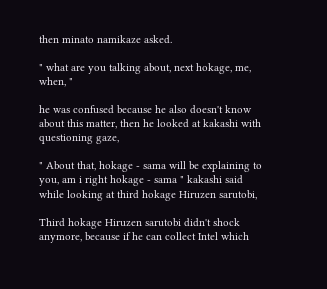then minato namikaze asked.

" what are you talking about, next hokage, me, when, "

he was confused because he also doesn't know about this matter, then he looked at kakashi with questioning gaze,

" About that, hokage - sama will be explaining to you, am i right hokage - sama " kakashi said while looking at third hokage Hiruzen sarutobi,

Third hokage Hiruzen sarutobi didn't shock anymore, because if he can collect Intel which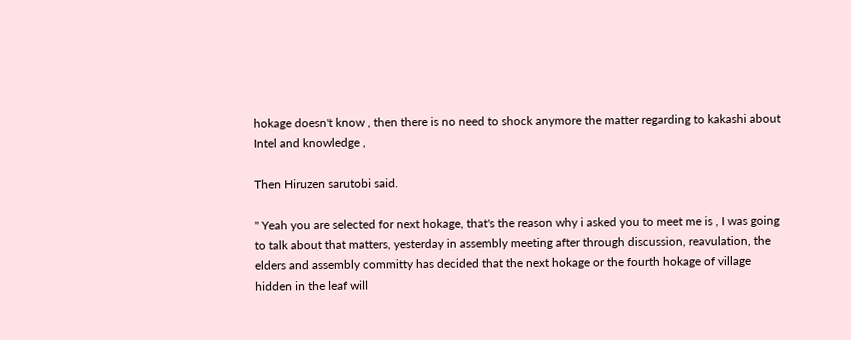hokage doesn't know , then there is no need to shock anymore the matter regarding to kakashi about Intel and knowledge ,

Then Hiruzen sarutobi said.

" Yeah you are selected for next hokage, that's the reason why i asked you to meet me is , I was going to talk about that matters, yesterday in assembly meeting after through discussion, reavulation, the elders and assembly committy has decided that the next hokage or the fourth hokage of village hidden in the leaf will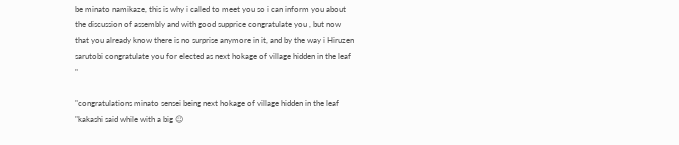be minato namikaze, this is why i called to meet you so i can inform you about the discussion of assembly and with good supprice congratulate you , but now that you already know there is no surprise anymore in it, and by the way i Hiruzen sarutobi congratulate you for elected as next hokage of village hidden in the leaf "

"congratulations minato sensei being next hokage of village hidden in the leaf "kakashi said while with a big ☺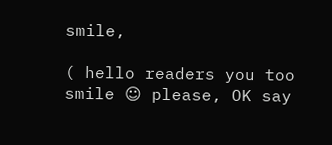smile,

( hello readers you too smile ☺ please, OK say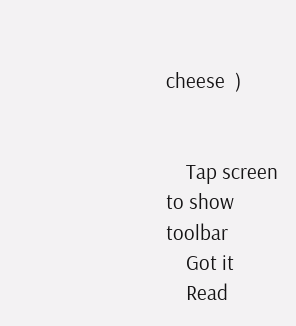cheese  )


    Tap screen to show toolbar
    Got it
    Read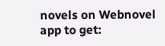novels on Webnovel app to get: